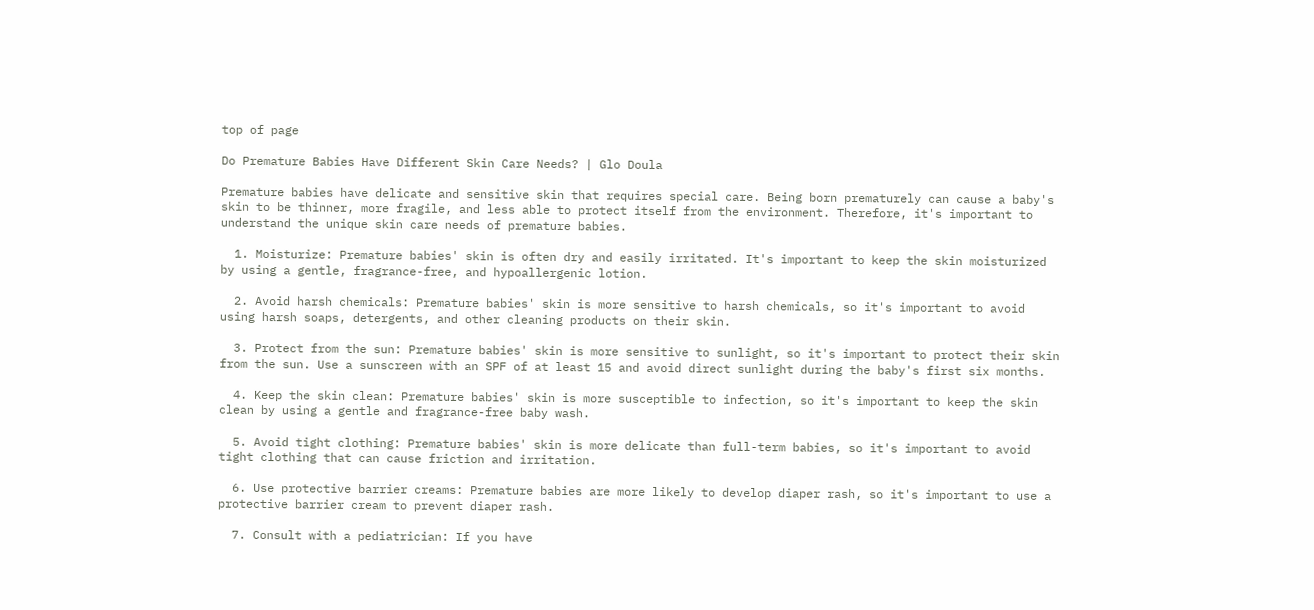top of page

Do Premature Babies Have Different Skin Care Needs? | Glo Doula

Premature babies have delicate and sensitive skin that requires special care. Being born prematurely can cause a baby's skin to be thinner, more fragile, and less able to protect itself from the environment. Therefore, it's important to understand the unique skin care needs of premature babies.

  1. Moisturize: Premature babies' skin is often dry and easily irritated. It's important to keep the skin moisturized by using a gentle, fragrance-free, and hypoallergenic lotion.

  2. Avoid harsh chemicals: Premature babies' skin is more sensitive to harsh chemicals, so it's important to avoid using harsh soaps, detergents, and other cleaning products on their skin.

  3. Protect from the sun: Premature babies' skin is more sensitive to sunlight, so it's important to protect their skin from the sun. Use a sunscreen with an SPF of at least 15 and avoid direct sunlight during the baby's first six months.

  4. Keep the skin clean: Premature babies' skin is more susceptible to infection, so it's important to keep the skin clean by using a gentle and fragrance-free baby wash.

  5. Avoid tight clothing: Premature babies' skin is more delicate than full-term babies, so it's important to avoid tight clothing that can cause friction and irritation.

  6. Use protective barrier creams: Premature babies are more likely to develop diaper rash, so it's important to use a protective barrier cream to prevent diaper rash.

  7. Consult with a pediatrician: If you have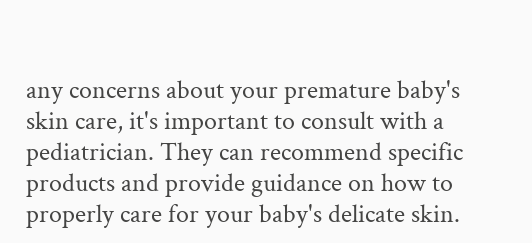any concerns about your premature baby's skin care, it's important to consult with a pediatrician. They can recommend specific products and provide guidance on how to properly care for your baby's delicate skin.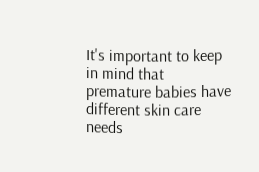It's important to keep in mind that premature babies have different skin care needs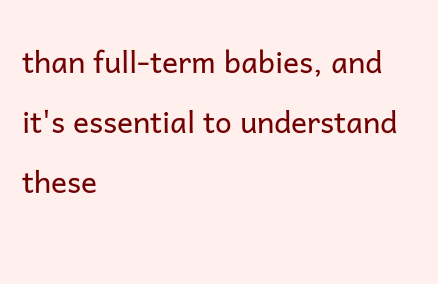than full-term babies, and it's essential to understand these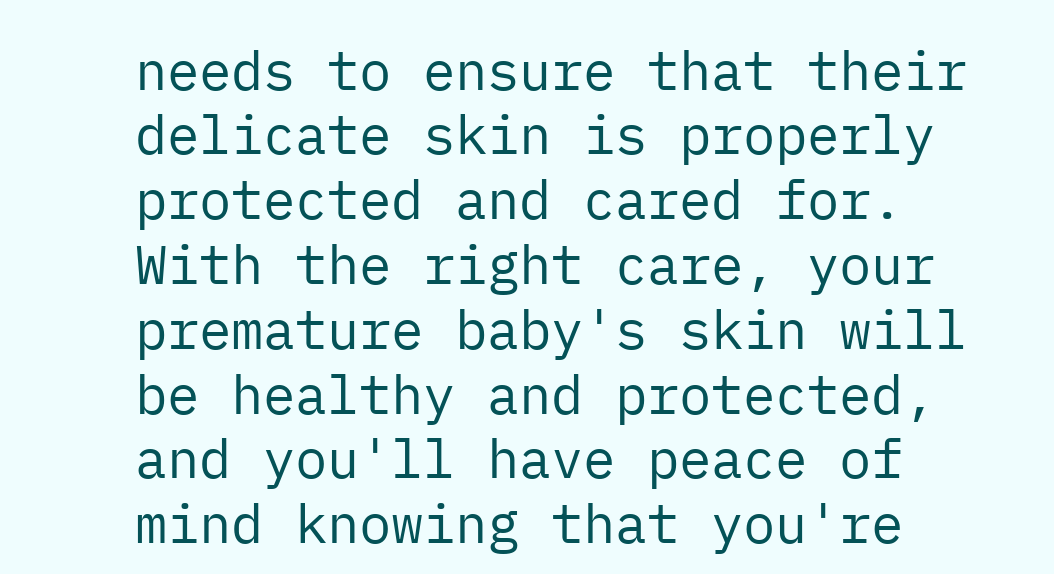needs to ensure that their delicate skin is properly protected and cared for. With the right care, your premature baby's skin will be healthy and protected, and you'll have peace of mind knowing that you're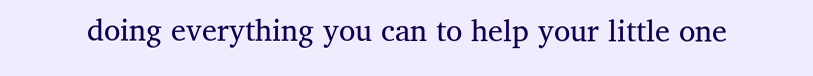doing everything you can to help your little one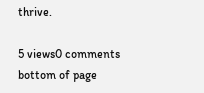thrive.

5 views0 comments
bottom of page